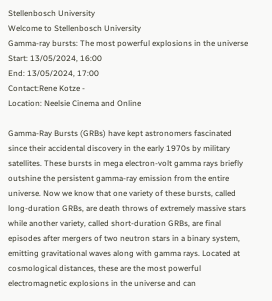Stellenbosch University
Welcome to Stellenbosch University
Gamma-ray bursts: The most powerful explosions in the universe
Start: 13/05/2024, 16:00
End: 13/05/2024, 17:00
Contact:Rene Kotze -
Location: Neelsie Cinema and Online

Gamma-Ray Bursts (GRBs) have kept astronomers fascinated since their accidental discovery in the early 1970s by military satellites. These bursts in mega electron-volt gamma rays briefly outshine the persistent gamma-ray emission from the entire universe. Now we know that one variety of these bursts, called long-duration GRBs, are death throws of extremely massive stars while another variety, called short-duration GRBs, are final episodes after mergers of two neutron stars in a binary system, emitting gravitational waves along with gamma rays. Located at cosmological distances, these are the most powerful electromagnetic explosions in the universe and can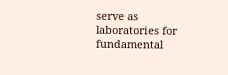serve as laboratories for fundamental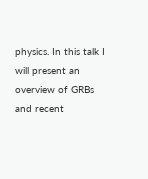physics. In this talk I will present an overview of GRBs and recent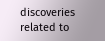discoveries related to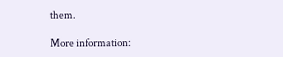them.

More information: